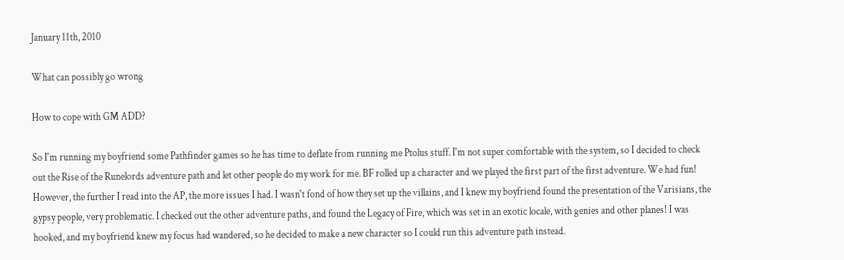January 11th, 2010

What can possibly go wrong

How to cope with GM ADD?

So I'm running my boyfriend some Pathfinder games so he has time to deflate from running me Ptolus stuff. I'm not super comfortable with the system, so I decided to check out the Rise of the Runelords adventure path and let other people do my work for me. BF rolled up a character and we played the first part of the first adventure. We had fun! However, the further I read into the AP, the more issues I had. I wasn't fond of how they set up the villains, and I knew my boyfriend found the presentation of the Varisians, the gypsy people, very problematic. I checked out the other adventure paths, and found the Legacy of Fire, which was set in an exotic locale, with genies and other planes! I was hooked, and my boyfriend knew my focus had wandered, so he decided to make a new character so I could run this adventure path instead.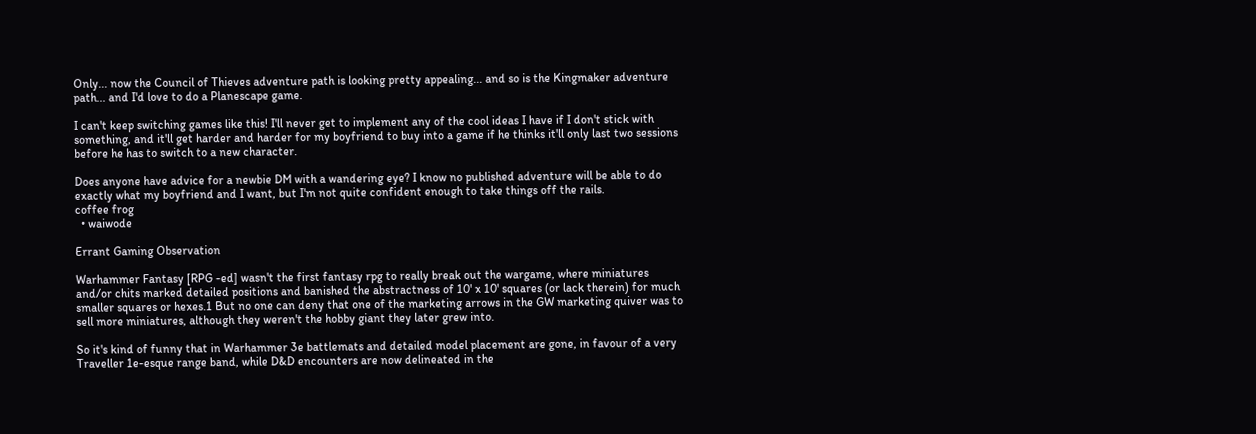Only... now the Council of Thieves adventure path is looking pretty appealing... and so is the Kingmaker adventure path... and I'd love to do a Planescape game.

I can't keep switching games like this! I'll never get to implement any of the cool ideas I have if I don't stick with something, and it'll get harder and harder for my boyfriend to buy into a game if he thinks it'll only last two sessions before he has to switch to a new character.

Does anyone have advice for a newbie DM with a wandering eye? I know no published adventure will be able to do exactly what my boyfriend and I want, but I'm not quite confident enough to take things off the rails.
coffee frog
  • waiwode

Errant Gaming Observation

Warhammer Fantasy [RPG -ed] wasn't the first fantasy rpg to really break out the wargame, where miniatures and/or chits marked detailed positions and banished the abstractness of 10' x 10' squares (or lack therein) for much smaller squares or hexes.1 But no one can deny that one of the marketing arrows in the GW marketing quiver was to sell more miniatures, although they weren't the hobby giant they later grew into.

So it's kind of funny that in Warhammer 3e battlemats and detailed model placement are gone, in favour of a very Traveller 1e-esque range band, while D&D encounters are now delineated in the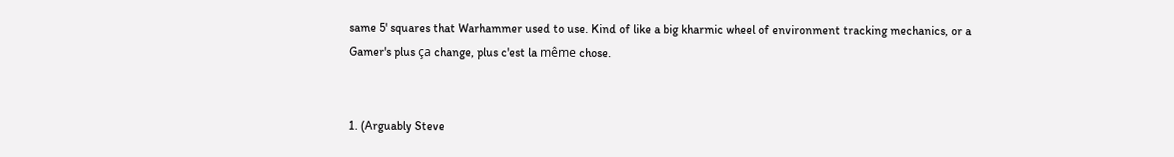same 5' squares that Warhammer used to use. Kind of like a big kharmic wheel of environment tracking mechanics, or a Gamer's plus ça change, plus c'est la même chose.


1. (Arguably Steve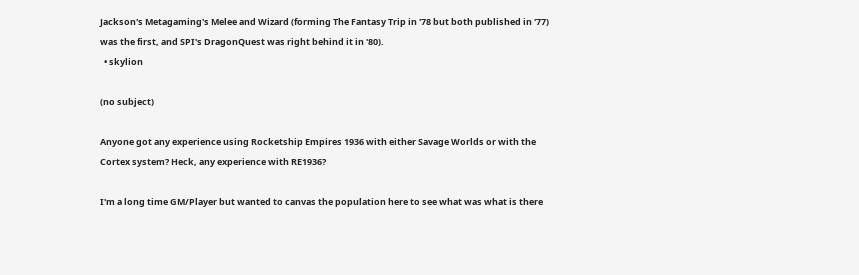Jackson's Metagaming's Melee and Wizard (forming The Fantasy Trip in '78 but both published in '77) was the first, and SPI's DragonQuest was right behind it in '80).
  • skylion

(no subject)

Anyone got any experience using Rocketship Empires 1936 with either Savage Worlds or with the Cortex system? Heck, any experience with RE1936?

I'm a long time GM/Player but wanted to canvas the population here to see what was what is there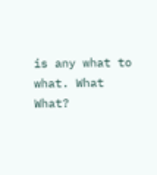is any what to what. What What?